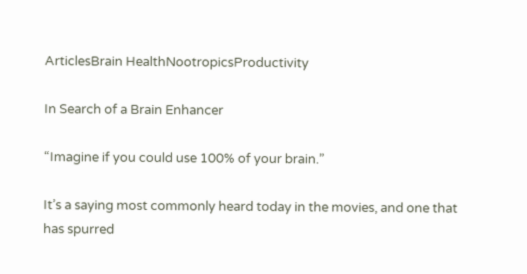ArticlesBrain HealthNootropicsProductivity

In Search of a Brain Enhancer

“Imagine if you could use 100% of your brain.”

It’s a saying most commonly heard today in the movies, and one that has spurred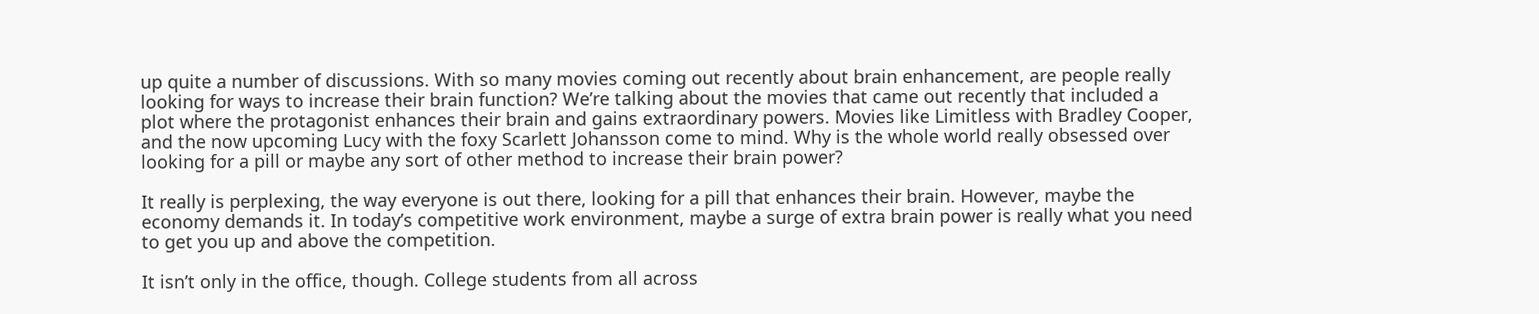up quite a number of discussions. With so many movies coming out recently about brain enhancement, are people really looking for ways to increase their brain function? We’re talking about the movies that came out recently that included a plot where the protagonist enhances their brain and gains extraordinary powers. Movies like Limitless with Bradley Cooper, and the now upcoming Lucy with the foxy Scarlett Johansson come to mind. Why is the whole world really obsessed over looking for a pill or maybe any sort of other method to increase their brain power?

It really is perplexing, the way everyone is out there, looking for a pill that enhances their brain. However, maybe the economy demands it. In today’s competitive work environment, maybe a surge of extra brain power is really what you need to get you up and above the competition.

It isn’t only in the office, though. College students from all across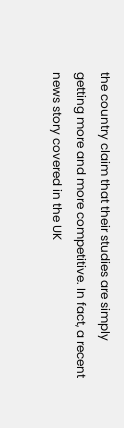the country claim that their studies are simply getting more and more competitive. In fact, a recent news story covered in the UK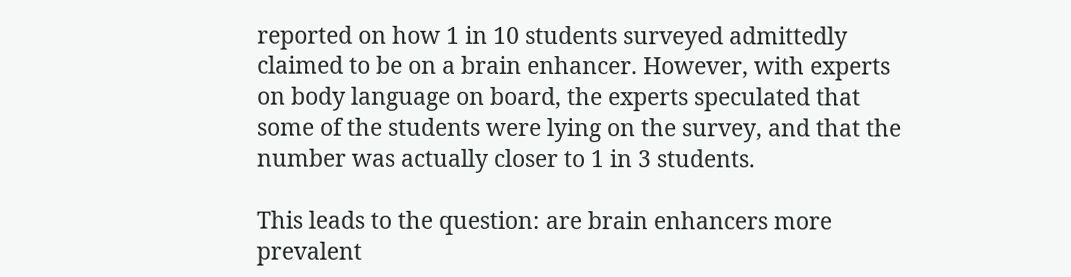reported on how 1 in 10 students surveyed admittedly claimed to be on a brain enhancer. However, with experts on body language on board, the experts speculated that some of the students were lying on the survey, and that the number was actually closer to 1 in 3 students.

This leads to the question: are brain enhancers more prevalent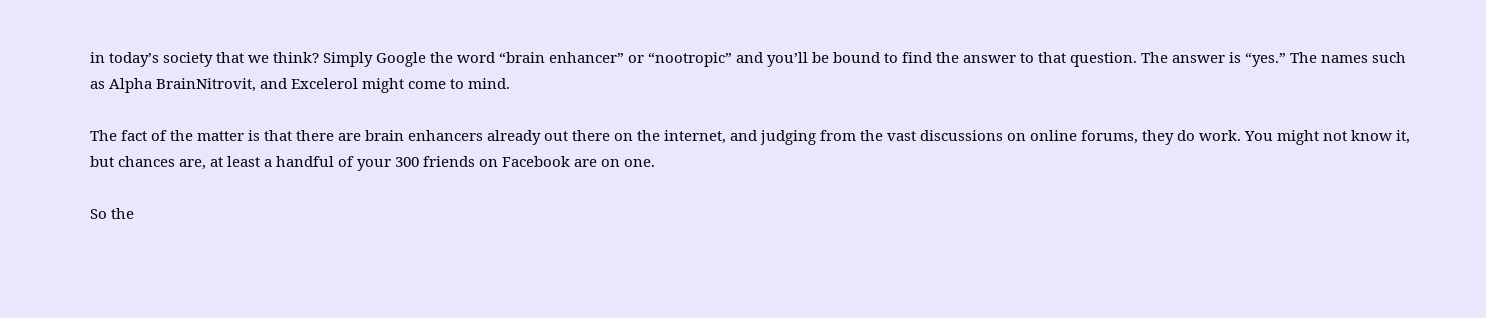in today’s society that we think? Simply Google the word “brain enhancer” or “nootropic” and you’ll be bound to find the answer to that question. The answer is “yes.” The names such as Alpha BrainNitrovit, and Excelerol might come to mind.

The fact of the matter is that there are brain enhancers already out there on the internet, and judging from the vast discussions on online forums, they do work. You might not know it, but chances are, at least a handful of your 300 friends on Facebook are on one.

So the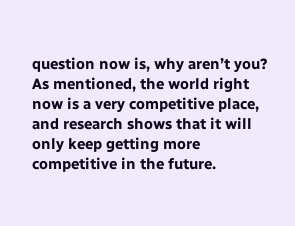question now is, why aren’t you? As mentioned, the world right now is a very competitive place, and research shows that it will only keep getting more competitive in the future.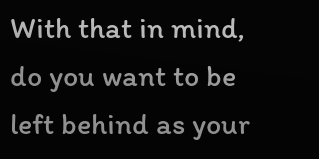With that in mind, do you want to be left behind as your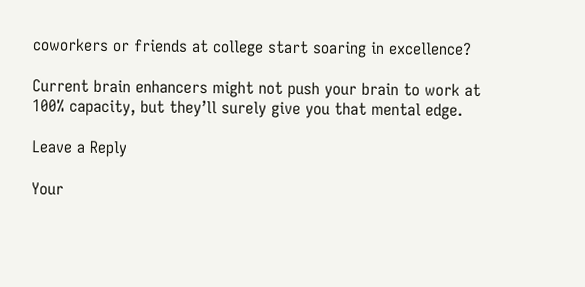coworkers or friends at college start soaring in excellence?

Current brain enhancers might not push your brain to work at 100% capacity, but they’ll surely give you that mental edge.

Leave a Reply

Your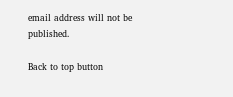email address will not be published.

Back to top button